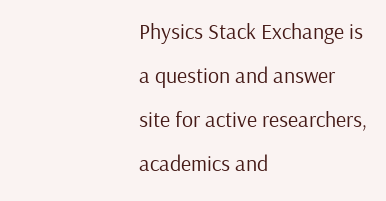Physics Stack Exchange is a question and answer site for active researchers, academics and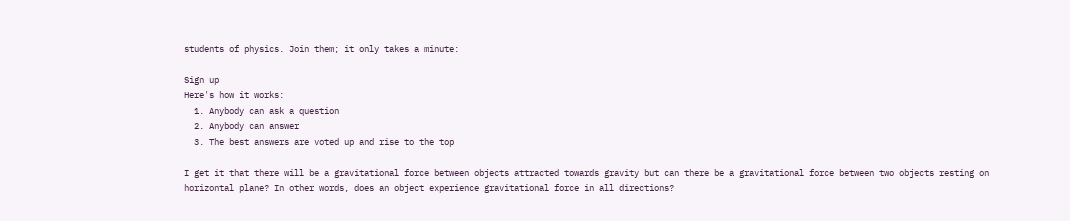students of physics. Join them; it only takes a minute:

Sign up
Here's how it works:
  1. Anybody can ask a question
  2. Anybody can answer
  3. The best answers are voted up and rise to the top

I get it that there will be a gravitational force between objects attracted towards gravity but can there be a gravitational force between two objects resting on horizontal plane? In other words, does an object experience gravitational force in all directions?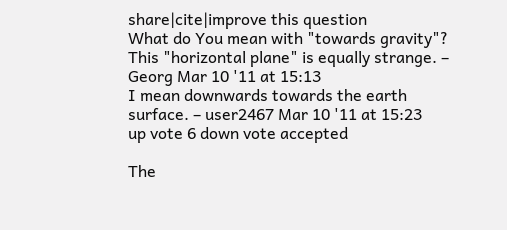share|cite|improve this question
What do You mean with "towards gravity"? This "horizontal plane" is equally strange. – Georg Mar 10 '11 at 15:13
I mean downwards towards the earth surface. – user2467 Mar 10 '11 at 15:23
up vote 6 down vote accepted

The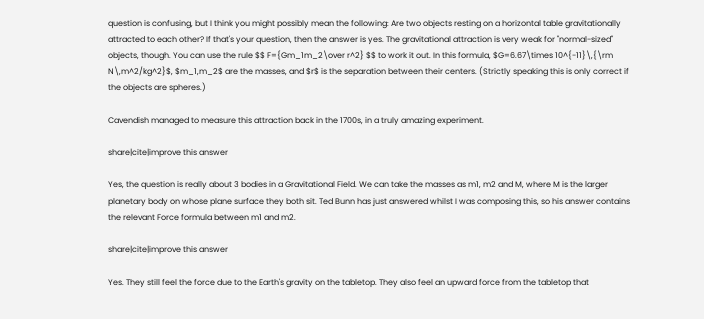question is confusing, but I think you might possibly mean the following: Are two objects resting on a horizontal table gravitationally attracted to each other? If that's your question, then the answer is yes. The gravitational attraction is very weak for "normal-sized" objects, though. You can use the rule $$ F={Gm_1m_2\over r^2} $$ to work it out. In this formula, $G=6.67\times 10^{-11}\,{\rm N\,m^2/kg^2}$, $m_1,m_2$ are the masses, and $r$ is the separation between their centers. (Strictly speaking this is only correct if the objects are spheres.)

Cavendish managed to measure this attraction back in the 1700s, in a truly amazing experiment.

share|cite|improve this answer

Yes, the question is really about 3 bodies in a Gravitational Field. We can take the masses as m1, m2 and M, where M is the larger planetary body on whose plane surface they both sit. Ted Bunn has just answered whilst I was composing this, so his answer contains the relevant Force formula between m1 and m2.

share|cite|improve this answer

Yes. They still feel the force due to the Earth's gravity on the tabletop. They also feel an upward force from the tabletop that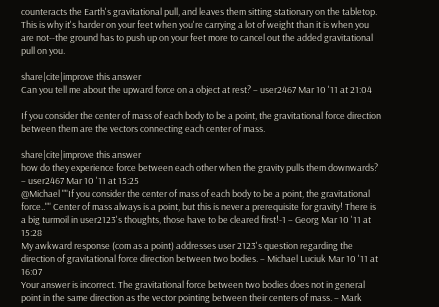counteracts the Earth's gravitational pull, and leaves them sitting stationary on the tabletop. This is why it's harder on your feet when you're carrying a lot of weight than it is when you are not--the ground has to push up on your feet more to cancel out the added gravitational pull on you.

share|cite|improve this answer
Can you tell me about the upward force on a object at rest? – user2467 Mar 10 '11 at 21:04

If you consider the center of mass of each body to be a point, the gravitational force direction between them are the vectors connecting each center of mass.

share|cite|improve this answer
how do they experience force between each other when the gravity pulls them downwards? – user2467 Mar 10 '11 at 15:25
@Michael ""If you consider the center of mass of each body to be a point, the gravitational force.."" Center of mass always is a point, but this is never a prerequisite for gravity! There is a big turmoil in user2123's thoughts, those have to be cleared first!-1 – Georg Mar 10 '11 at 15:28
My awkward response (com as a point) addresses user 2123's question regarding the direction of gravitational force direction between two bodies. – Michael Luciuk Mar 10 '11 at 16:07
Your answer is incorrect. The gravitational force between two bodies does not in general point in the same direction as the vector pointing between their centers of mass. – Mark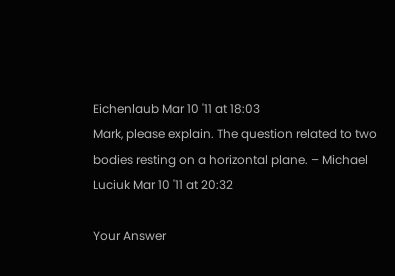Eichenlaub Mar 10 '11 at 18:03
Mark, please explain. The question related to two bodies resting on a horizontal plane. – Michael Luciuk Mar 10 '11 at 20:32

Your Answer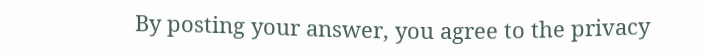By posting your answer, you agree to the privacy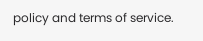policy and terms of service.